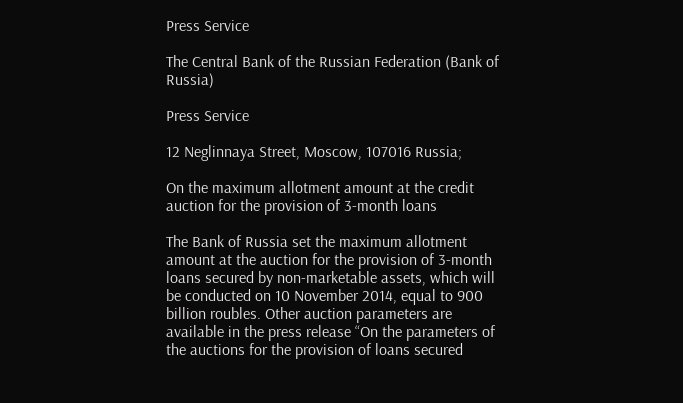Press Service

The Central Bank of the Russian Federation (Bank of Russia)

Press Service

12 Neglinnaya Street, Moscow, 107016 Russia;

On the maximum allotment amount at the credit auction for the provision of 3-month loans

The Bank of Russia set the maximum allotment amount at the auction for the provision of 3-month loans secured by non-marketable assets, which will be conducted on 10 November 2014, equal to 900 billion roubles. Other auction parameters are available in the press release “On the parameters of the auctions for the provision of loans secured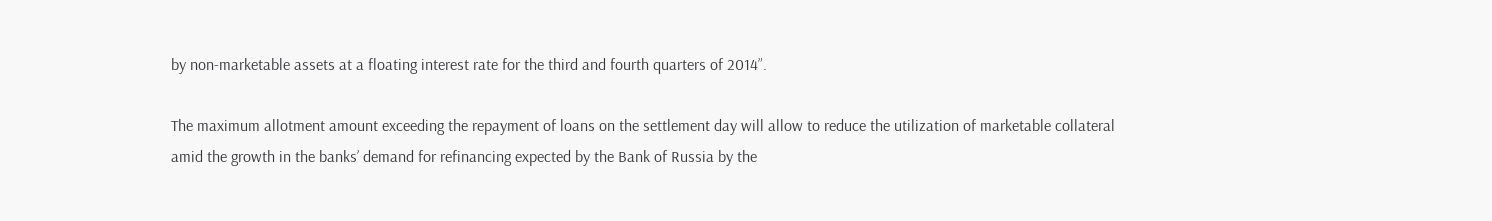by non-marketable assets at a floating interest rate for the third and fourth quarters of 2014”.

The maximum allotment amount exceeding the repayment of loans on the settlement day will allow to reduce the utilization of marketable collateral amid the growth in the banks’ demand for refinancing expected by the Bank of Russia by the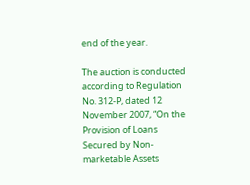end of the year.

The auction is conducted according to Regulation No. 312-P, dated 12 November 2007, “On the Provision of Loans Secured by Non-marketable Assets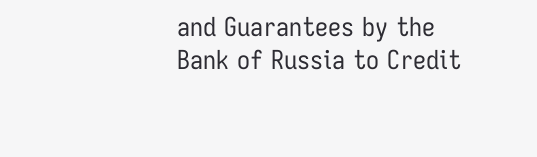and Guarantees by the Bank of Russia to Credit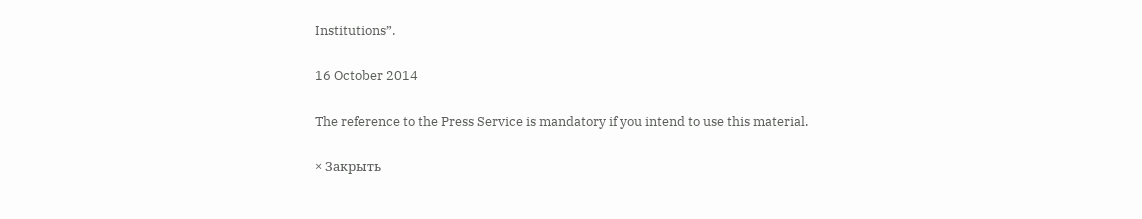Institutions”.

16 October 2014

The reference to the Press Service is mandatory if you intend to use this material.

× Закрыть